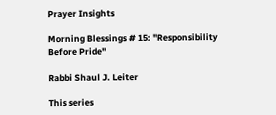Prayer Insights

Morning Blessings # 15: "Responsibility Before Pride"

Rabbi Shaul J. Leiter

This series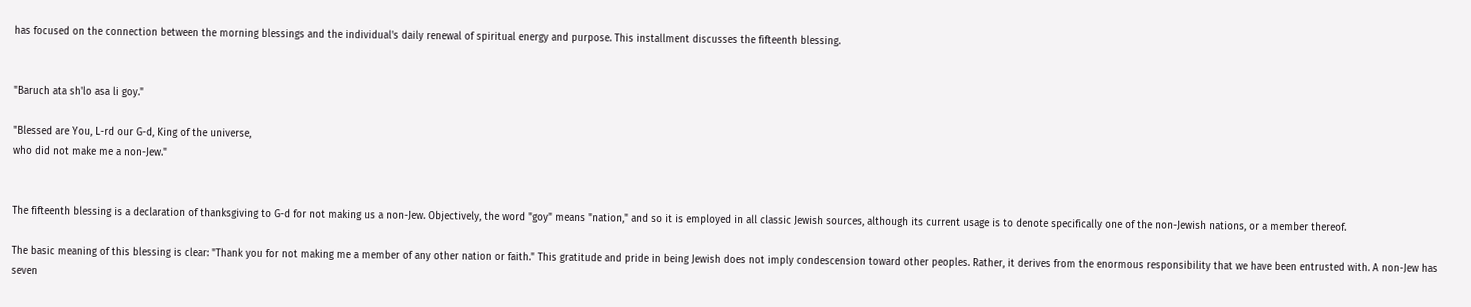has focused on the connection between the morning blessings and the individual's daily renewal of spiritual energy and purpose. This installment discusses the fifteenth blessing.


"Baruch ata sh'lo asa li goy."

"Blessed are You, L-rd our G-d, King of the universe,
who did not make me a non-Jew."


The fifteenth blessing is a declaration of thanksgiving to G-d for not making us a non-Jew. Objectively, the word "goy" means "nation," and so it is employed in all classic Jewish sources, although its current usage is to denote specifically one of the non-Jewish nations, or a member thereof.

The basic meaning of this blessing is clear: "Thank you for not making me a member of any other nation or faith." This gratitude and pride in being Jewish does not imply condescension toward other peoples. Rather, it derives from the enormous responsibility that we have been entrusted with. A non-Jew has seven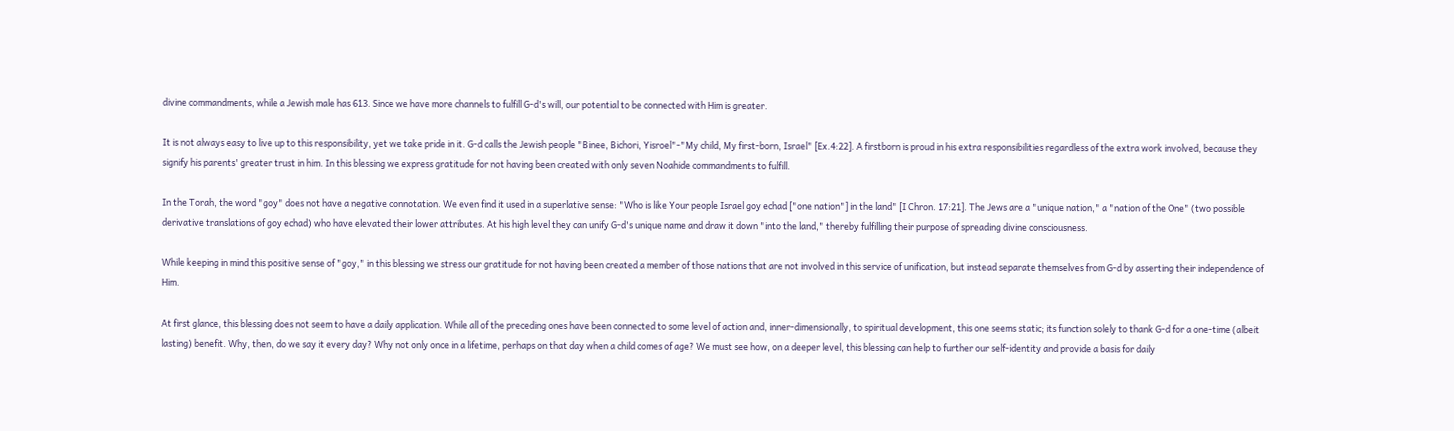divine commandments, while a Jewish male has 613. Since we have more channels to fulfill G-d's will, our potential to be connected with Him is greater.

It is not always easy to live up to this responsibility, yet we take pride in it. G-d calls the Jewish people "Binee, Bichori, Yisroel"-"My child, My first-born, Israel" [Ex.4:22]. A firstborn is proud in his extra responsibilities regardless of the extra work involved, because they signify his parents' greater trust in him. In this blessing we express gratitude for not having been created with only seven Noahide commandments to fulfill.

In the Torah, the word "goy" does not have a negative connotation. We even find it used in a superlative sense: "Who is like Your people Israel goy echad ["one nation"] in the land" [I Chron. 17:21]. The Jews are a "unique nation," a "nation of the One" (two possible derivative translations of goy echad) who have elevated their lower attributes. At his high level they can unify G-d's unique name and draw it down "into the land," thereby fulfilling their purpose of spreading divine consciousness.

While keeping in mind this positive sense of "goy," in this blessing we stress our gratitude for not having been created a member of those nations that are not involved in this service of unification, but instead separate themselves from G-d by asserting their independence of Him.

At first glance, this blessing does not seem to have a daily application. While all of the preceding ones have been connected to some level of action and, inner-dimensionally, to spiritual development, this one seems static; its function solely to thank G-d for a one-time (albeit lasting) benefit. Why, then, do we say it every day? Why not only once in a lifetime, perhaps on that day when a child comes of age? We must see how, on a deeper level, this blessing can help to further our self-identity and provide a basis for daily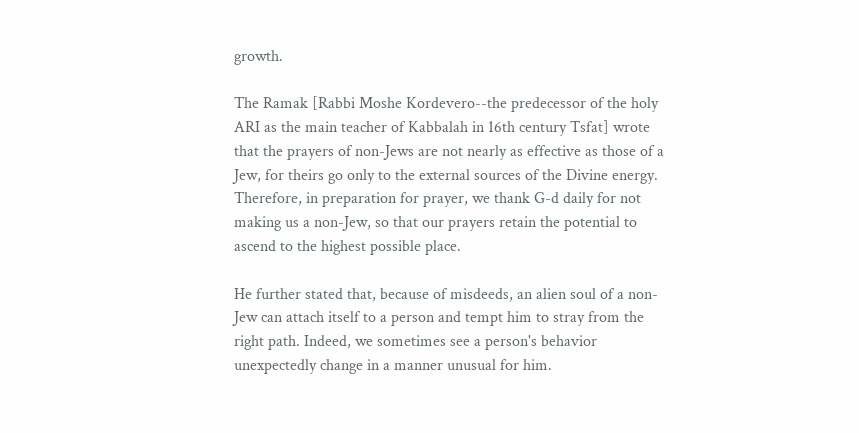growth.

The Ramak [Rabbi Moshe Kordevero--the predecessor of the holy ARI as the main teacher of Kabbalah in 16th century Tsfat] wrote that the prayers of non-Jews are not nearly as effective as those of a Jew, for theirs go only to the external sources of the Divine energy. Therefore, in preparation for prayer, we thank G-d daily for not making us a non-Jew, so that our prayers retain the potential to ascend to the highest possible place.

He further stated that, because of misdeeds, an alien soul of a non-Jew can attach itself to a person and tempt him to stray from the right path. Indeed, we sometimes see a person's behavior unexpectedly change in a manner unusual for him.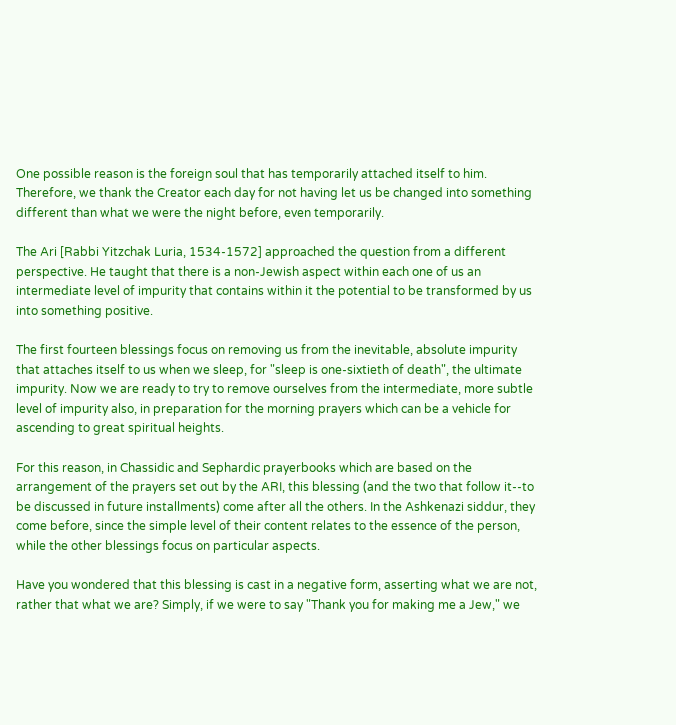One possible reason is the foreign soul that has temporarily attached itself to him. Therefore, we thank the Creator each day for not having let us be changed into something different than what we were the night before, even temporarily.

The Ari [Rabbi Yitzchak Luria, 1534-1572] approached the question from a different perspective. He taught that there is a non-Jewish aspect within each one of us an intermediate level of impurity that contains within it the potential to be transformed by us into something positive.

The first fourteen blessings focus on removing us from the inevitable, absolute impurity that attaches itself to us when we sleep, for "sleep is one-sixtieth of death", the ultimate impurity. Now we are ready to try to remove ourselves from the intermediate, more subtle level of impurity also, in preparation for the morning prayers which can be a vehicle for ascending to great spiritual heights.

For this reason, in Chassidic and Sephardic prayerbooks which are based on the arrangement of the prayers set out by the ARI, this blessing (and the two that follow it--to be discussed in future installments) come after all the others. In the Ashkenazi siddur, they come before, since the simple level of their content relates to the essence of the person, while the other blessings focus on particular aspects.

Have you wondered that this blessing is cast in a negative form, asserting what we are not, rather that what we are? Simply, if we were to say "Thank you for making me a Jew," we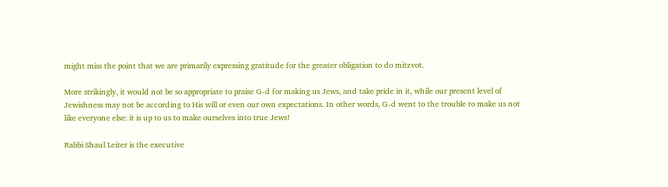might miss the point that we are primarily expressing gratitude for the greater obligation to do mitzvot.

More strikingly, it would not be so appropriate to praise G-d for making us Jews, and take pride in it, while our present level of Jewishness may not be according to His will or even our own expectations. In other words, G-d went to the trouble to make us not like everyone else: it is up to us to make ourselves into true Jews!

Rabbi Shaul Leiter is the executive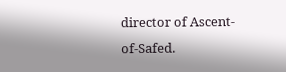director of Ascent-of-Safed.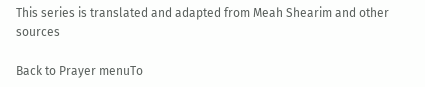This series is translated and adapted from Meah Shearim and other sources

Back to Prayer menuTo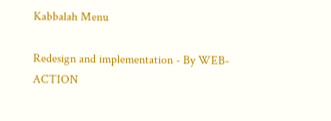Kabbalah Menu

Redesign and implementation - By WEB-ACTION